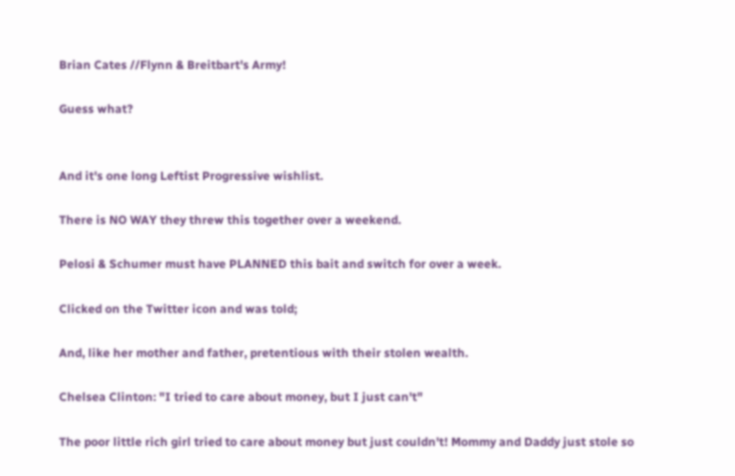Brian Cates //Flynn & Breitbart's Army!

Guess what?


And it's one long Leftist Progressive wishlist.

There is NO WAY they threw this together over a weekend.

Pelosi & Schumer must have PLANNED this bait and switch for over a week.

Clicked on the Twitter icon and was told;

And, like her mother and father, pretentious with their stolen wealth.

Chelsea Clinton: "I tried to care about money, but I just can't"

The poor little rich girl tried to care about money but just couldn't! Mommy and Daddy just stole so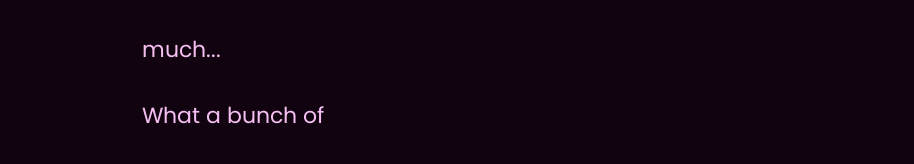much...

What a bunch of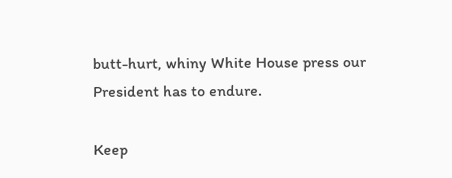butt-hurt, whiny White House press our President has to endure.

Keep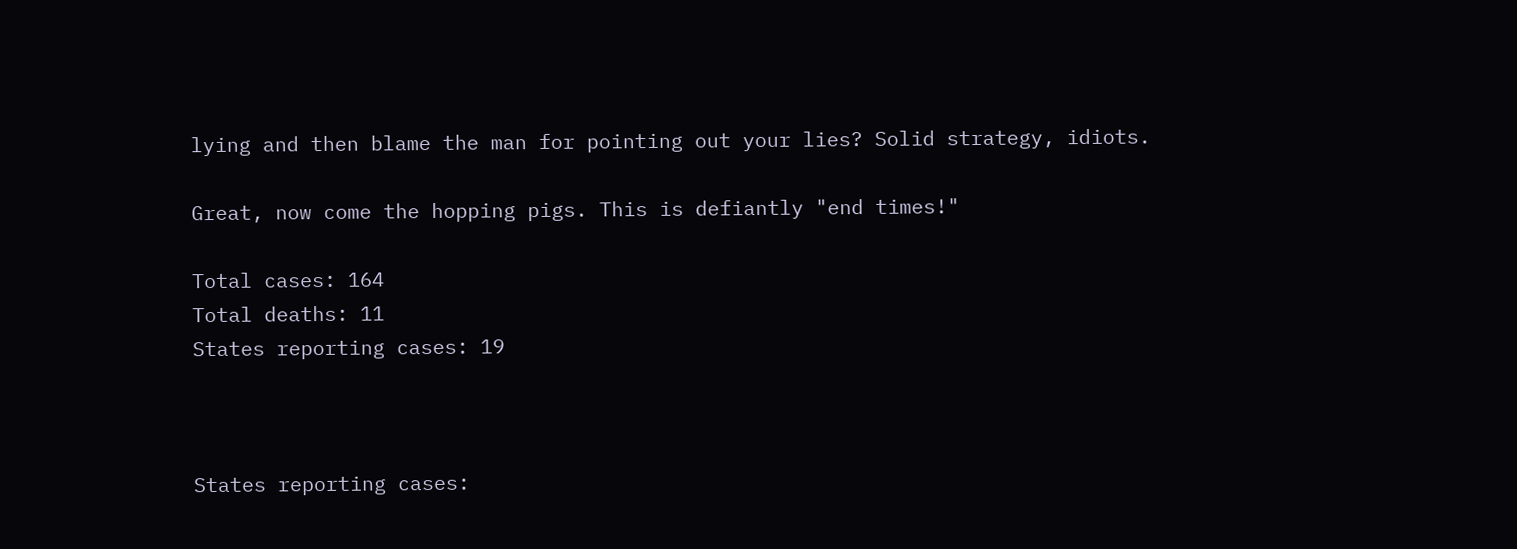lying and then blame the man for pointing out your lies? Solid strategy, idiots.

Great, now come the hopping pigs. This is defiantly "end times!"

Total cases: 164
Total deaths: 11
States reporting cases: 19



States reporting cases: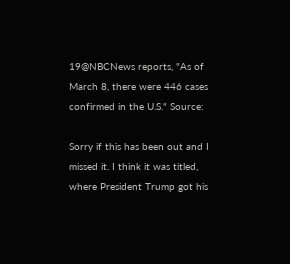19@NBCNews reports, "As of March 8, there were 446 cases confirmed in the U.S." Source:

Sorry if this has been out and I missed it. I think it was titled, where President Trump got his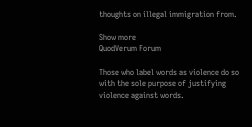thoughts on illegal immigration from.

Show more
QuodVerum Forum

Those who label words as violence do so with the sole purpose of justifying violence against words.